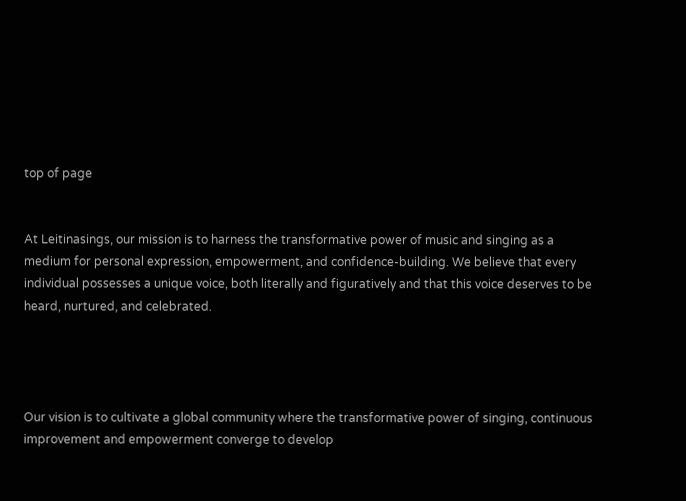top of page


At Leitinasings, our mission is to harness the transformative power of music and singing as a medium for personal expression, empowerment, and confidence-building. We believe that every individual possesses a unique voice, both literally and figuratively and that this voice deserves to be heard, nurtured, and celebrated.




Our vision is to cultivate a global community where the transformative power of singing, continuous improvement and empowerment converge to develop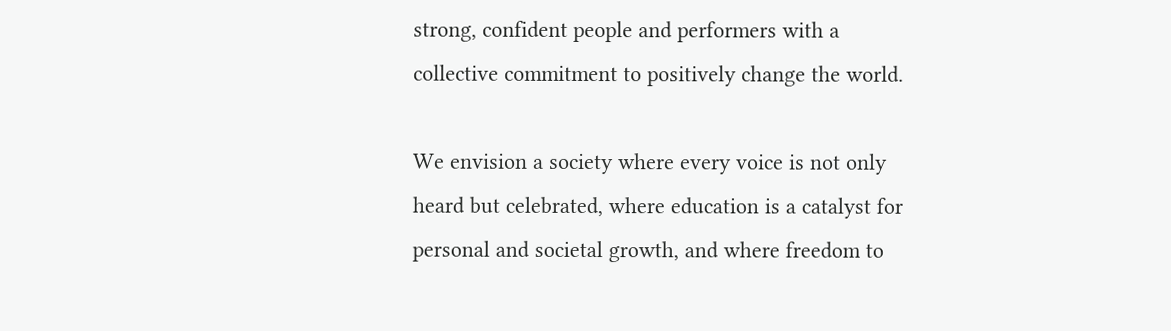strong, confident people and performers with a collective commitment to positively change the world.

We envision a society where every voice is not only heard but celebrated, where education is a catalyst for personal and societal growth, and where freedom to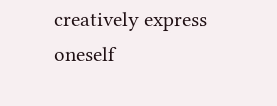creatively express oneself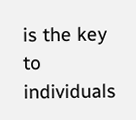is the key to individuals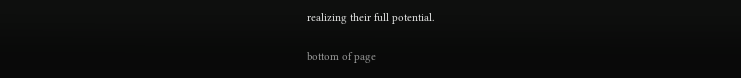realizing their full potential.

bottom of page